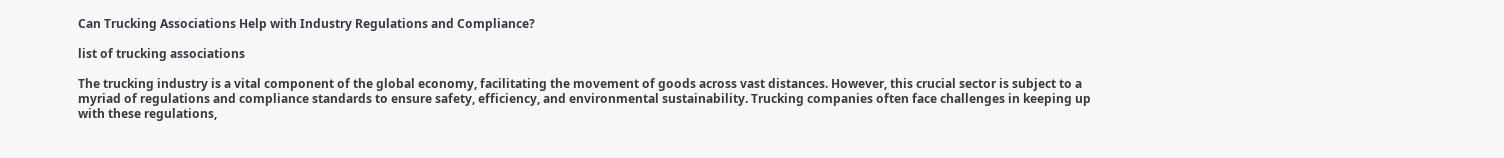Can Trucking Associations Help with Industry Regulations and Compliance?

list of trucking associations

The trucking industry is a vital component of the global economy, facilitating the movement of goods across vast distances. However, this crucial sector is subject to a myriad of regulations and compliance standards to ensure safety, efficiency, and environmental sustainability. Trucking companies often face challenges in keeping up with these regulations,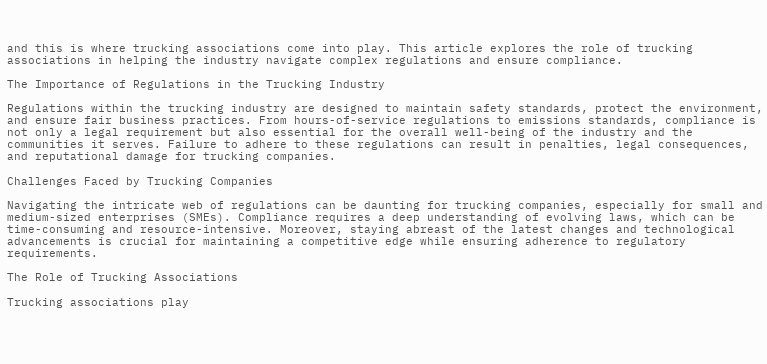and this is where trucking associations come into play. This article explores the role of trucking associations in helping the industry navigate complex regulations and ensure compliance.

The Importance of Regulations in the Trucking Industry

Regulations within the trucking industry are designed to maintain safety standards, protect the environment, and ensure fair business practices. From hours-of-service regulations to emissions standards, compliance is not only a legal requirement but also essential for the overall well-being of the industry and the communities it serves. Failure to adhere to these regulations can result in penalties, legal consequences, and reputational damage for trucking companies.

Challenges Faced by Trucking Companies

Navigating the intricate web of regulations can be daunting for trucking companies, especially for small and medium-sized enterprises (SMEs). Compliance requires a deep understanding of evolving laws, which can be time-consuming and resource-intensive. Moreover, staying abreast of the latest changes and technological advancements is crucial for maintaining a competitive edge while ensuring adherence to regulatory requirements.

The Role of Trucking Associations

Trucking associations play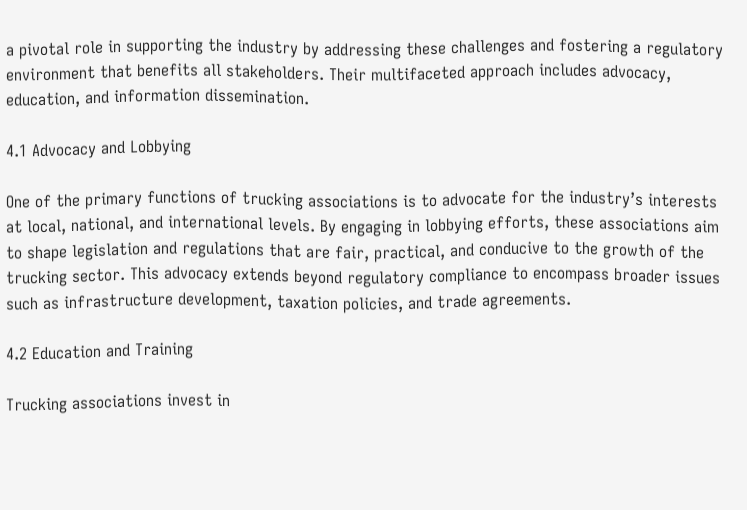a pivotal role in supporting the industry by addressing these challenges and fostering a regulatory environment that benefits all stakeholders. Their multifaceted approach includes advocacy, education, and information dissemination.

4.1 Advocacy and Lobbying

One of the primary functions of trucking associations is to advocate for the industry’s interests at local, national, and international levels. By engaging in lobbying efforts, these associations aim to shape legislation and regulations that are fair, practical, and conducive to the growth of the trucking sector. This advocacy extends beyond regulatory compliance to encompass broader issues such as infrastructure development, taxation policies, and trade agreements.

4.2 Education and Training

Trucking associations invest in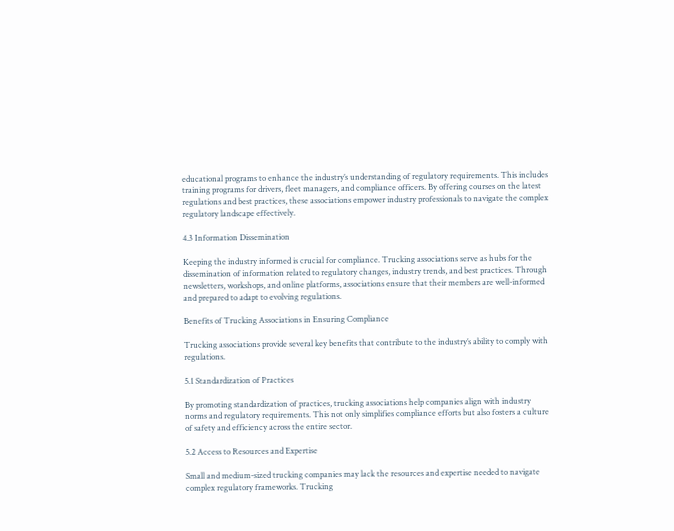educational programs to enhance the industry’s understanding of regulatory requirements. This includes training programs for drivers, fleet managers, and compliance officers. By offering courses on the latest regulations and best practices, these associations empower industry professionals to navigate the complex regulatory landscape effectively.

4.3 Information Dissemination

Keeping the industry informed is crucial for compliance. Trucking associations serve as hubs for the dissemination of information related to regulatory changes, industry trends, and best practices. Through newsletters, workshops, and online platforms, associations ensure that their members are well-informed and prepared to adapt to evolving regulations.

Benefits of Trucking Associations in Ensuring Compliance

Trucking associations provide several key benefits that contribute to the industry’s ability to comply with regulations.

5.1 Standardization of Practices

By promoting standardization of practices, trucking associations help companies align with industry norms and regulatory requirements. This not only simplifies compliance efforts but also fosters a culture of safety and efficiency across the entire sector.

5.2 Access to Resources and Expertise

Small and medium-sized trucking companies may lack the resources and expertise needed to navigate complex regulatory frameworks. Trucking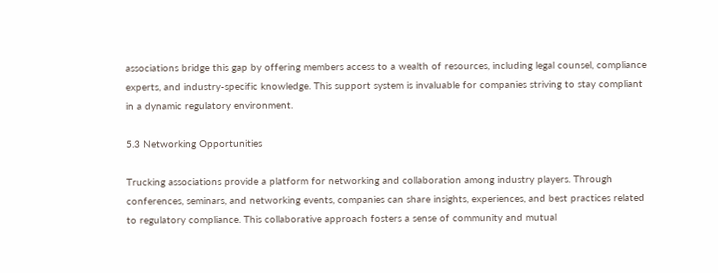associations bridge this gap by offering members access to a wealth of resources, including legal counsel, compliance experts, and industry-specific knowledge. This support system is invaluable for companies striving to stay compliant in a dynamic regulatory environment.

5.3 Networking Opportunities

Trucking associations provide a platform for networking and collaboration among industry players. Through conferences, seminars, and networking events, companies can share insights, experiences, and best practices related to regulatory compliance. This collaborative approach fosters a sense of community and mutual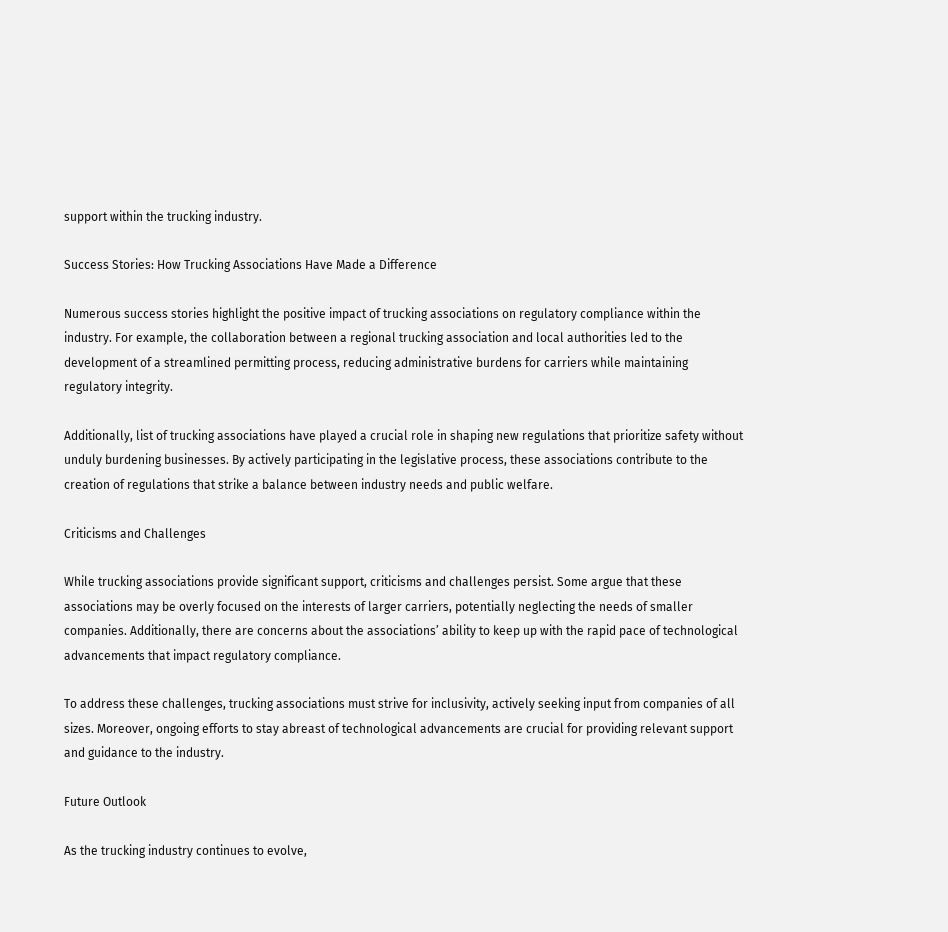support within the trucking industry.

Success Stories: How Trucking Associations Have Made a Difference

Numerous success stories highlight the positive impact of trucking associations on regulatory compliance within the industry. For example, the collaboration between a regional trucking association and local authorities led to the development of a streamlined permitting process, reducing administrative burdens for carriers while maintaining regulatory integrity.

Additionally, list of trucking associations have played a crucial role in shaping new regulations that prioritize safety without unduly burdening businesses. By actively participating in the legislative process, these associations contribute to the creation of regulations that strike a balance between industry needs and public welfare.

Criticisms and Challenges

While trucking associations provide significant support, criticisms and challenges persist. Some argue that these associations may be overly focused on the interests of larger carriers, potentially neglecting the needs of smaller companies. Additionally, there are concerns about the associations’ ability to keep up with the rapid pace of technological advancements that impact regulatory compliance.

To address these challenges, trucking associations must strive for inclusivity, actively seeking input from companies of all sizes. Moreover, ongoing efforts to stay abreast of technological advancements are crucial for providing relevant support and guidance to the industry.

Future Outlook

As the trucking industry continues to evolve,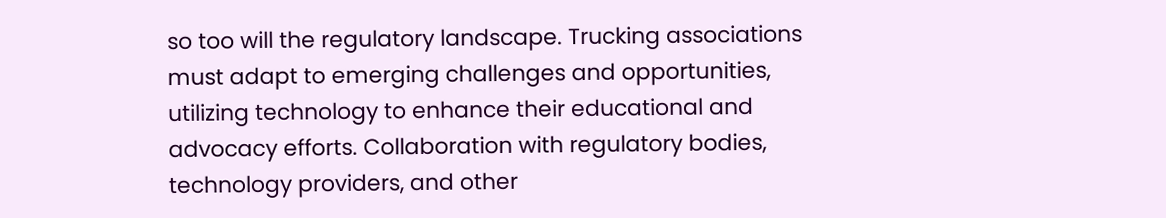so too will the regulatory landscape. Trucking associations must adapt to emerging challenges and opportunities, utilizing technology to enhance their educational and advocacy efforts. Collaboration with regulatory bodies, technology providers, and other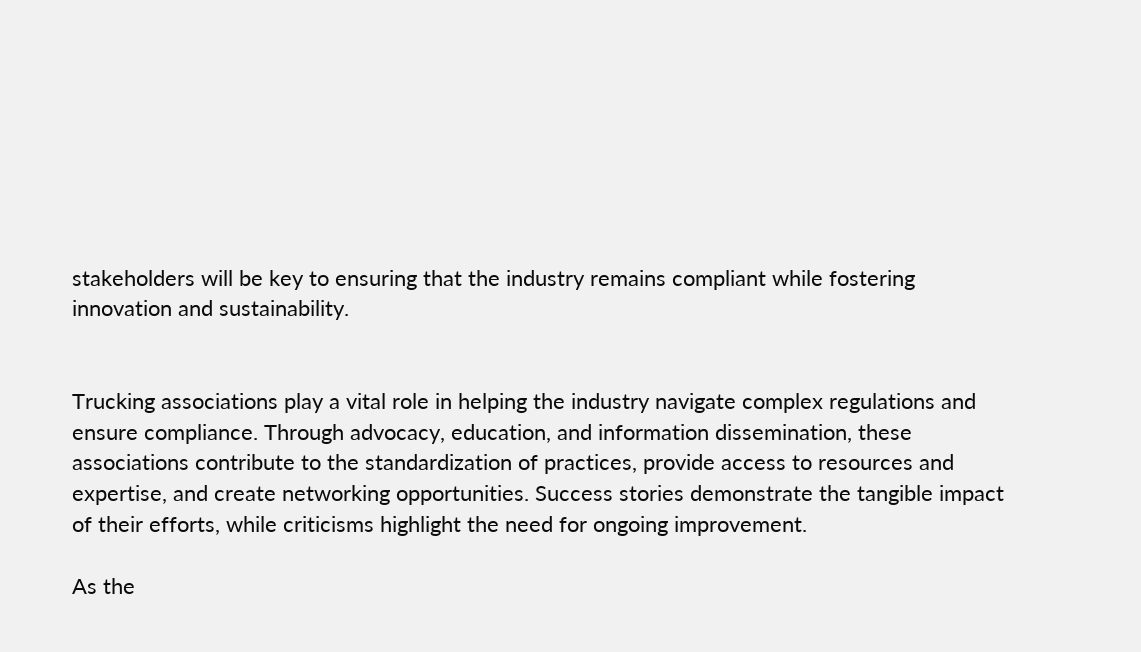stakeholders will be key to ensuring that the industry remains compliant while fostering innovation and sustainability.


Trucking associations play a vital role in helping the industry navigate complex regulations and ensure compliance. Through advocacy, education, and information dissemination, these associations contribute to the standardization of practices, provide access to resources and expertise, and create networking opportunities. Success stories demonstrate the tangible impact of their efforts, while criticisms highlight the need for ongoing improvement.

As the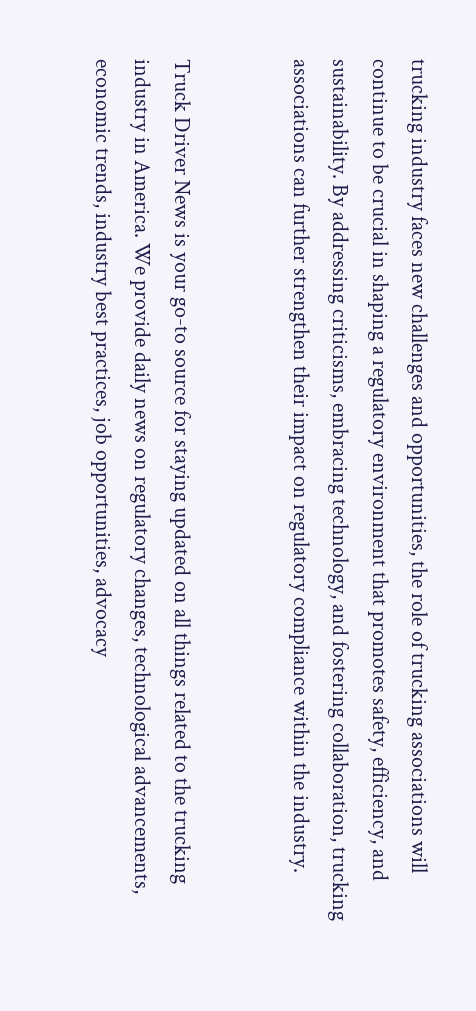trucking industry faces new challenges and opportunities, the role of trucking associations will continue to be crucial in shaping a regulatory environment that promotes safety, efficiency, and sustainability. By addressing criticisms, embracing technology, and fostering collaboration, trucking associations can further strengthen their impact on regulatory compliance within the industry.


Truck Driver News is your go-to source for staying updated on all things related to the trucking industry in America. We provide daily news on regulatory changes, technological advancements, economic trends, industry best practices, job opportunities, advocacy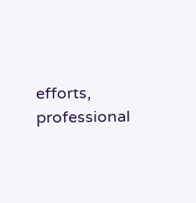efforts, professional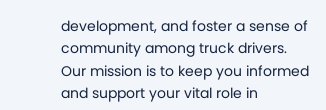development, and foster a sense of community among truck drivers. Our mission is to keep you informed and support your vital role in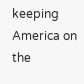keeping America on the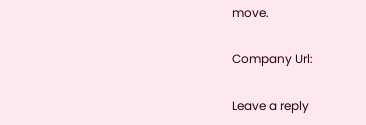move.

Company Url:

Leave a reply